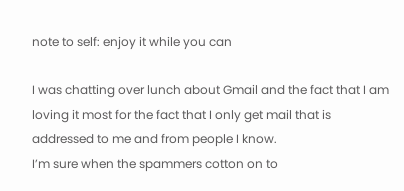note to self: enjoy it while you can

I was chatting over lunch about Gmail and the fact that I am loving it most for the fact that I only get mail that is addressed to me and from people I know.
I’m sure when the spammers cotton on to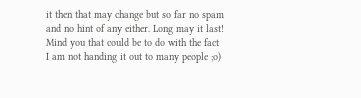it then that may change but so far no spam and no hint of any either. Long may it last!
Mind you that could be to do with the fact I am not handing it out to many people ;o)